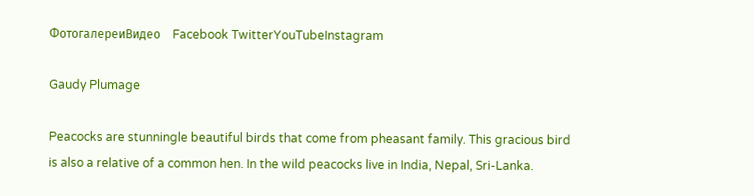ФотогалереиВидео    Facebook TwitterYouTubeInstagram

Gaudy Plumage

Peacocks are stunningle beautiful birds that come from pheasant family. This gracious bird is also a relative of a common hen. In the wild peacocks live in India, Nepal, Sri-Lanka.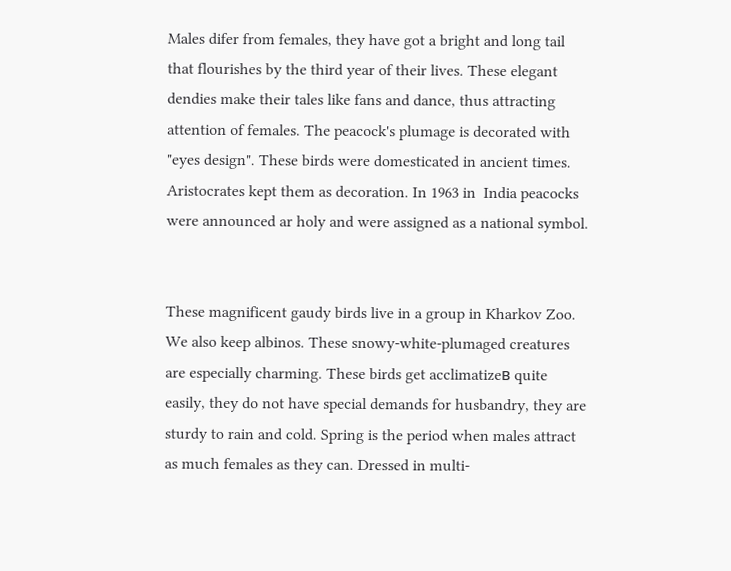Males difer from females, they have got a bright and long tail that flourishes by the third year of their lives. These elegant dendies make their tales like fans and dance, thus attracting attention of females. The peacock's plumage is decorated with "eyes design". These birds were domesticated in ancient times. Aristocrates kept them as decoration. In 1963 in  India peacocks were announced ar holy and were assigned as a national symbol.


These magnificent gaudy birds live in a group in Kharkov Zoo. We also keep albinos. These snowy-white-plumaged creatures are especially charming. These birds get acclimatizeв quite  easily, they do not have special demands for husbandry, they are sturdy to rain and cold. Spring is the period when males attract as much females as they can. Dressed in multi-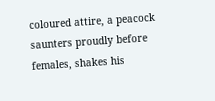coloured attire, a peacock saunters proudly before females, shakes his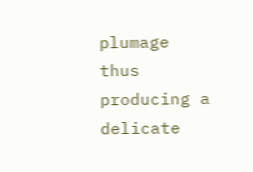plumage thus producing a delicate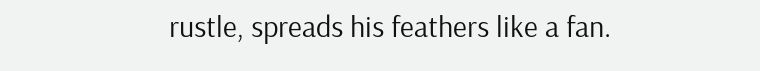rustle, spreads his feathers like a fan.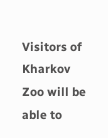Visitors of Kharkov Zoo will be able to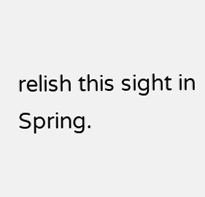relish this sight in Spring.